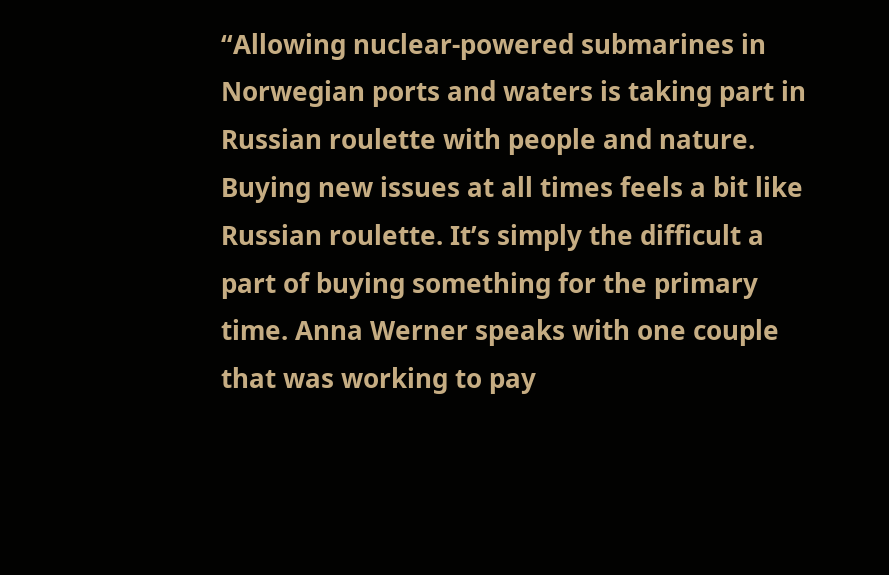“Allowing nuclear-powered submarines in Norwegian ports and waters is taking part in Russian roulette with people and nature. Buying new issues at all times feels a bit like Russian roulette. It’s simply the difficult a part of buying something for the primary time. Anna Werner speaks with one couple that was working to pay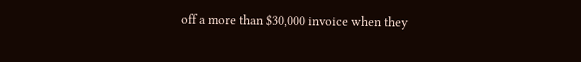off a more than $30,000 invoice when they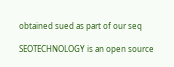obtained sued as part of our seq

SEOTECHNOLOGY is an open source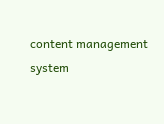content management system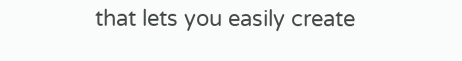that lets you easily create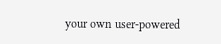your own user-powered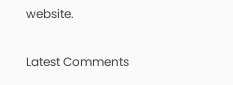website.

Latest Comments